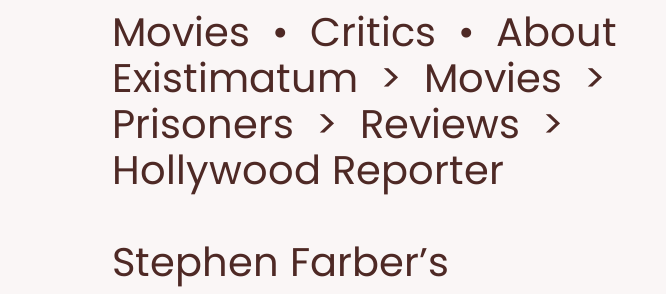Movies  •  Critics  •  About
Existimatum  >  Movies  >  Prisoners  >  Reviews  >  Hollywood Reporter

Stephen Farber’s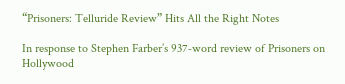“Prisoners: Telluride Review” Hits All the Right Notes

In response to Stephen Farber’s 937‑word review of Prisoners on Hollywood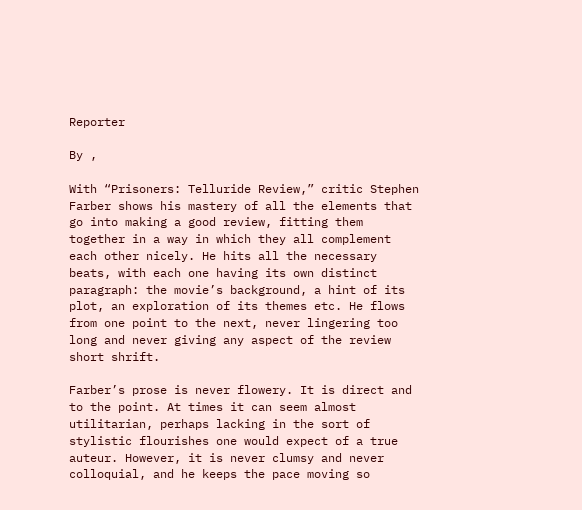Reporter

By ,

With “Prisoners: Telluride Review,” critic Stephen Farber shows his mastery of all the elements that go into making a good review, fitting them together in a way in which they all complement each other nicely. He hits all the necessary beats, with each one having its own distinct paragraph: the movie’s background, a hint of its plot, an exploration of its themes etc. He flows from one point to the next, never lingering too long and never giving any aspect of the review short shrift.

Farber’s prose is never flowery. It is direct and to the point. At times it can seem almost utilitarian, perhaps lacking in the sort of stylistic flourishes one would expect of a true auteur. However, it is never clumsy and never colloquial, and he keeps the pace moving so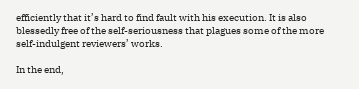efficiently that it’s hard to find fault with his execution. It is also blessedly free of the self-seriousness that plagues some of the more self-indulgent reviewers’ works.

In the end,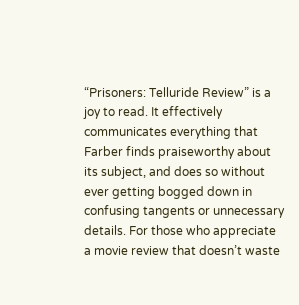“Prisoners: Telluride Review” is a joy to read. It effectively communicates everything that Farber finds praiseworthy about its subject, and does so without ever getting bogged down in confusing tangents or unnecessary details. For those who appreciate a movie review that doesn’t waste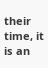their time, it is an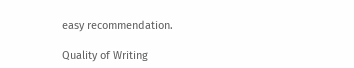easy recommendation.

Quality of Writing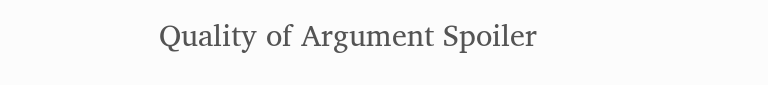Quality of Argument Spoiler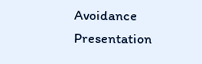Avoidance Presentation